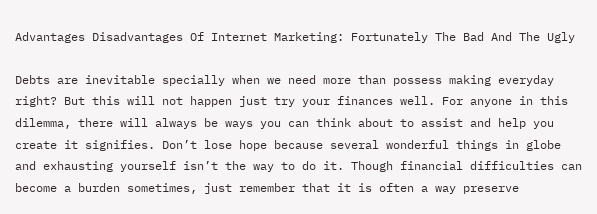Advantages Disadvantages Of Internet Marketing: Fortunately The Bad And The Ugly

Debts are inevitable specially when we need more than possess making everyday right? But this will not happen just try your finances well. For anyone in this dilemma, there will always be ways you can think about to assist and help you create it signifies. Don’t lose hope because several wonderful things in globe and exhausting yourself isn’t the way to do it. Though financial difficulties can become a burden sometimes, just remember that it is often a way preserve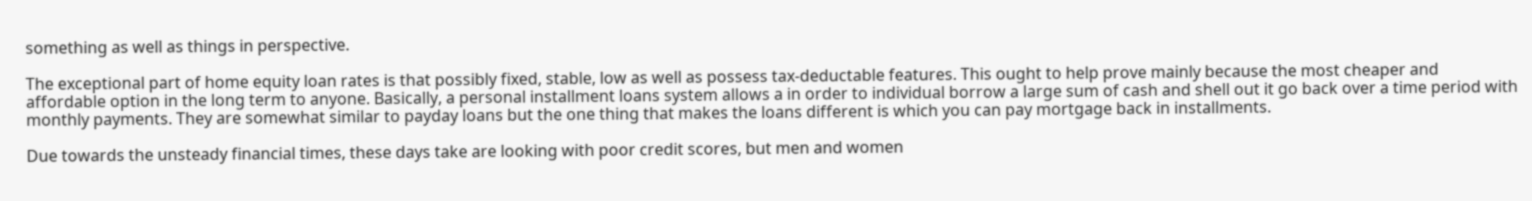something as well as things in perspective.

The exceptional part of home equity loan rates is that possibly fixed, stable, low as well as possess tax-deductable features. This ought to help prove mainly because the most cheaper and affordable option in the long term to anyone. Basically, a personal installment loans system allows a in order to individual borrow a large sum of cash and shell out it go back over a time period with monthly payments. They are somewhat similar to payday loans but the one thing that makes the loans different is which you can pay mortgage back in installments.

Due towards the unsteady financial times, these days take are looking with poor credit scores, but men and women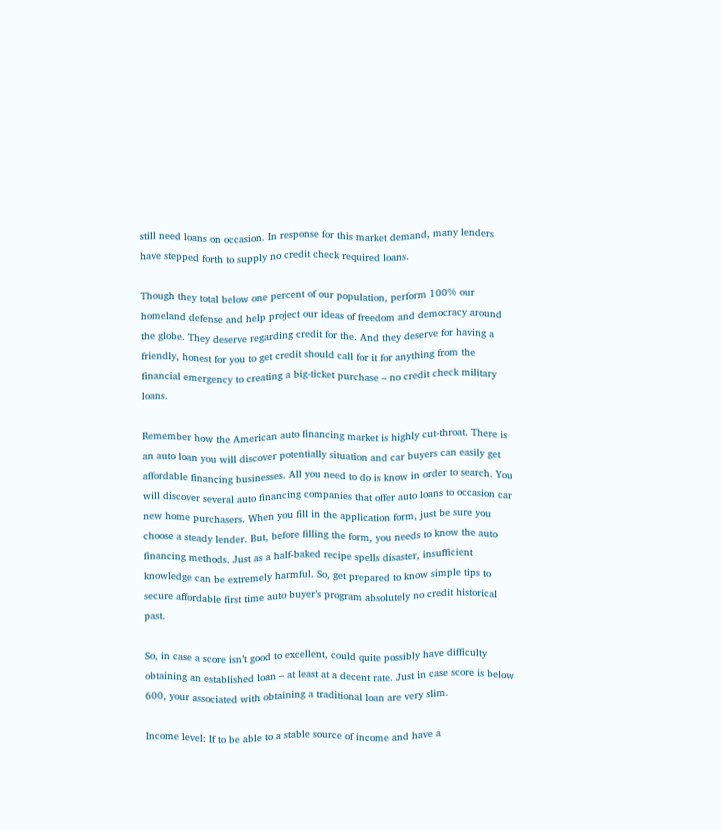still need loans on occasion. In response for this market demand, many lenders have stepped forth to supply no credit check required loans.

Though they total below one percent of our population, perform 100% our homeland defense and help project our ideas of freedom and democracy around the globe. They deserve regarding credit for the. And they deserve for having a friendly, honest for you to get credit should call for it for anything from the financial emergency to creating a big-ticket purchase – no credit check military loans.

Remember how the American auto financing market is highly cut-throat. There is an auto loan you will discover potentially situation and car buyers can easily get affordable financing businesses. All you need to do is know in order to search. You will discover several auto financing companies that offer auto loans to occasion car new home purchasers. When you fill in the application form, just be sure you choose a steady lender. But, before filling the form, you needs to know the auto financing methods. Just as a half-baked recipe spells disaster, insufficient knowledge can be extremely harmful. So, get prepared to know simple tips to secure affordable first time auto buyer’s program absolutely no credit historical past.

So, in case a score isn’t good to excellent, could quite possibly have difficulty obtaining an established loan – at least at a decent rate. Just in case score is below 600, your associated with obtaining a traditional loan are very slim.

Income level: If to be able to a stable source of income and have a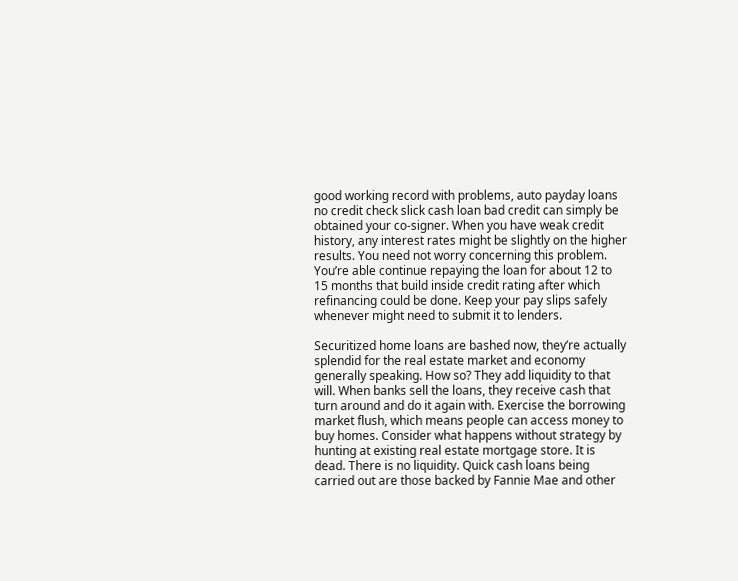good working record with problems, auto payday loans no credit check slick cash loan bad credit can simply be obtained your co-signer. When you have weak credit history, any interest rates might be slightly on the higher results. You need not worry concerning this problem. You’re able continue repaying the loan for about 12 to 15 months that build inside credit rating after which refinancing could be done. Keep your pay slips safely whenever might need to submit it to lenders.

Securitized home loans are bashed now, they’re actually splendid for the real estate market and economy generally speaking. How so? They add liquidity to that will. When banks sell the loans, they receive cash that turn around and do it again with. Exercise the borrowing market flush, which means people can access money to buy homes. Consider what happens without strategy by hunting at existing real estate mortgage store. It is dead. There is no liquidity. Quick cash loans being carried out are those backed by Fannie Mae and other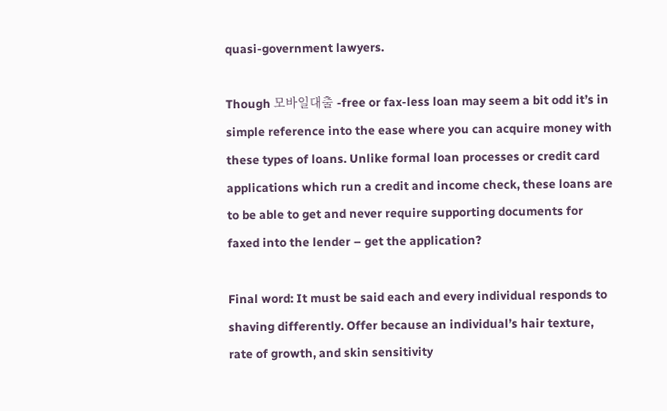quasi-government lawyers.

Though 모바일대출 -free or fax-less loan may seem a bit odd it’s in simple reference into the ease where you can acquire money with these types of loans. Unlike formal loan processes or credit card applications which run a credit and income check, these loans are to be able to get and never require supporting documents for faxed into the lender – get the application?

Final word: It must be said each and every individual responds to shaving differently. Offer because an individual’s hair texture, rate of growth, and skin sensitivity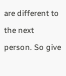are different to the next person. So give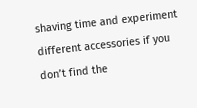shaving time and experiment different accessories if you don’t find the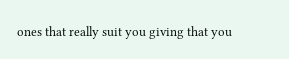ones that really suit you giving that you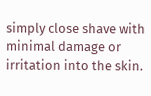simply close shave with minimal damage or irritation into the skin.